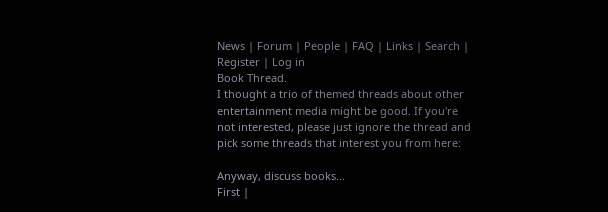News | Forum | People | FAQ | Links | Search | Register | Log in
Book Thread.
I thought a trio of themed threads about other entertainment media might be good. If you're not interested, please just ignore the thread and pick some threads that interest you from here:

Anyway, discuss books...
First |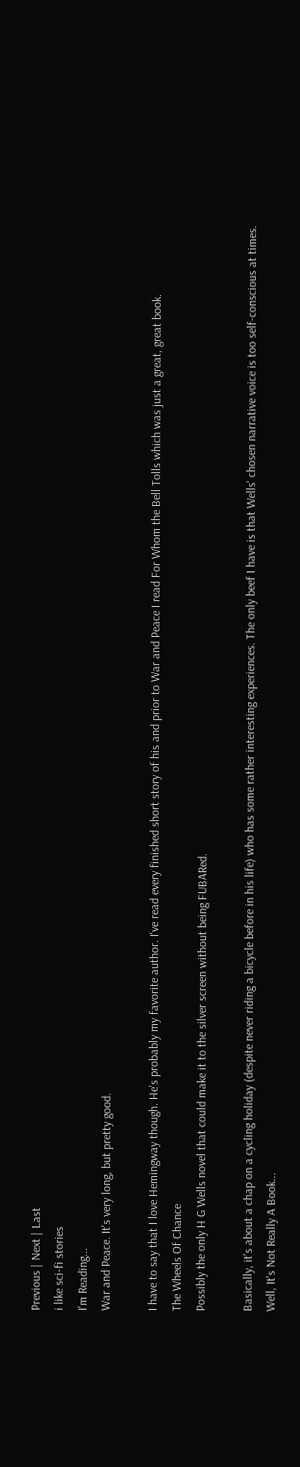Previous | Next | Last
i like sci-fi stories
I'm Reading...
War and Peace. It's very long, but pretty good.

I have to say that I love Hemingway though. He's probably my favorite author. I've read every finished short story of his and prior to War and Peace I read For Whom the Bell Tolls which was just a great, great book.
The Wheels Of Chance
Possibly the only H G Wells novel that could make it to the silver screen without being FUBARed.

Basically, it's about a chap on a cycling holiday (despite never riding a bicycle before in his life) who has some rather interesting experiences. The only beef I have is that Wells' chosen narrative voice is too self-conscious at times.
Well, It's Not Really A Book...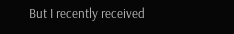But I recently received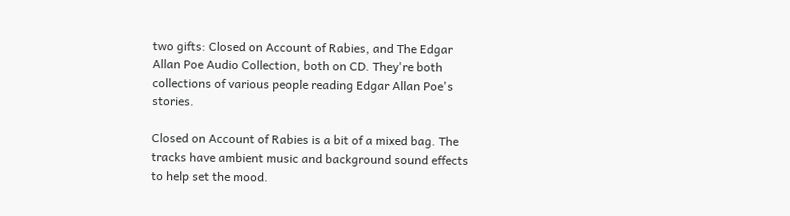two gifts: Closed on Account of Rabies, and The Edgar Allan Poe Audio Collection, both on CD. They're both collections of various people reading Edgar Allan Poe's stories.

Closed on Account of Rabies is a bit of a mixed bag. The tracks have ambient music and background sound effects to help set the mood.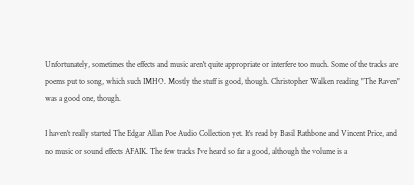Unfortunately, sometimes the effects and music aren't quite appropriate or interfere too much. Some of the tracks are poems put to song, which such IMHO. Mostly the stuff is good, though. Christopher Walken reading "The Raven" was a good one, though.

I haven't really started The Edgar Allan Poe Audio Collection yet. It's read by Basil Rathbone and Vincent Price, and no music or sound effects AFAIK. The few tracks I've heard so far a good, although the volume is a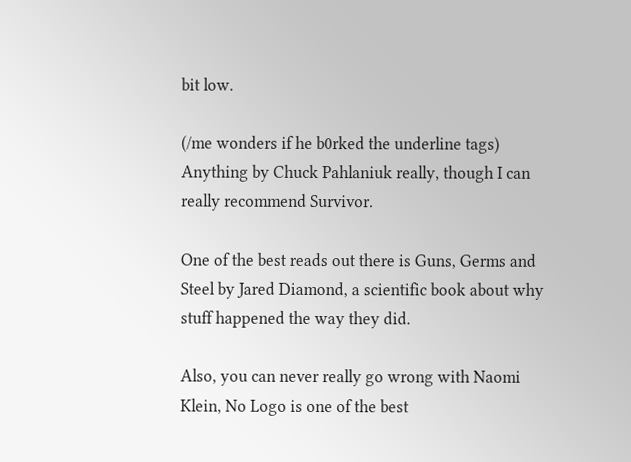bit low.

(/me wonders if he b0rked the underline tags)
Anything by Chuck Pahlaniuk really, though I can really recommend Survivor.

One of the best reads out there is Guns, Germs and Steel by Jared Diamond, a scientific book about why stuff happened the way they did.

Also, you can never really go wrong with Naomi Klein, No Logo is one of the best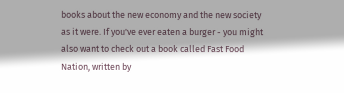books about the new economy and the new society as it were. If you've ever eaten a burger - you might also want to check out a book called Fast Food Nation, written by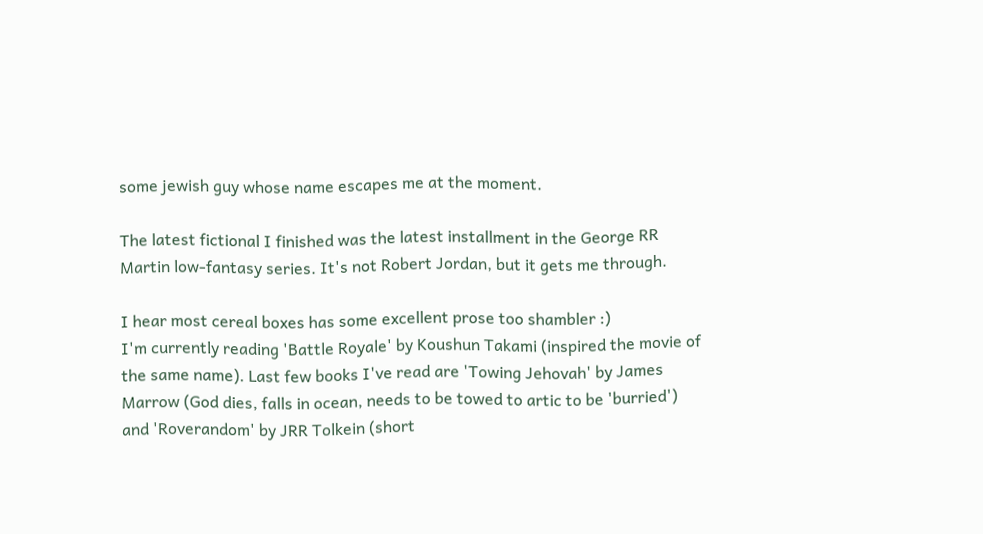some jewish guy whose name escapes me at the moment.

The latest fictional I finished was the latest installment in the George RR Martin low-fantasy series. It's not Robert Jordan, but it gets me through.

I hear most cereal boxes has some excellent prose too shambler :)
I'm currently reading 'Battle Royale' by Koushun Takami (inspired the movie of the same name). Last few books I've read are 'Towing Jehovah' by James Marrow (God dies, falls in ocean, needs to be towed to artic to be 'burried') and 'Roverandom' by JRR Tolkein (short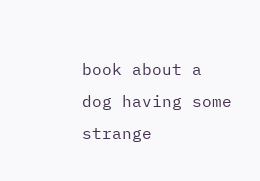book about a dog having some strange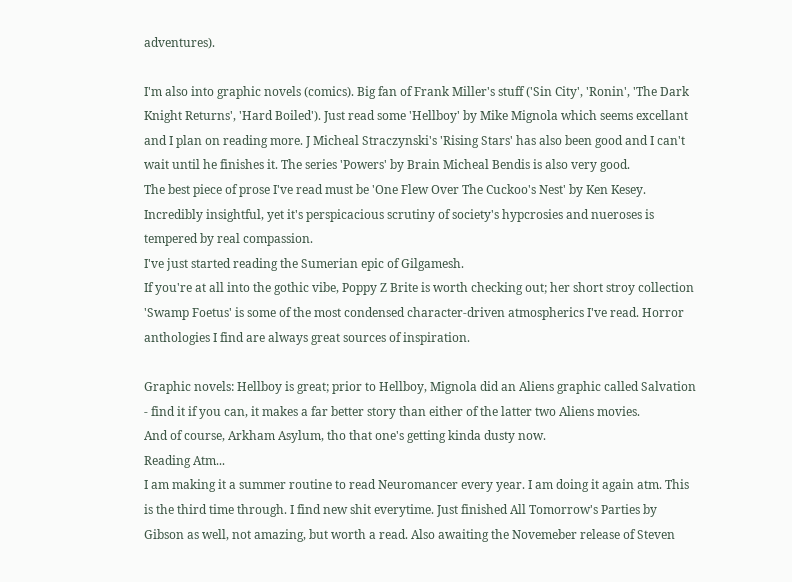adventures).

I'm also into graphic novels (comics). Big fan of Frank Miller's stuff ('Sin City', 'Ronin', 'The Dark Knight Returns', 'Hard Boiled'). Just read some 'Hellboy' by Mike Mignola which seems excellant and I plan on reading more. J Micheal Straczynski's 'Rising Stars' has also been good and I can't wait until he finishes it. The series 'Powers' by Brain Micheal Bendis is also very good.
The best piece of prose I've read must be 'One Flew Over The Cuckoo's Nest' by Ken Kesey. Incredibly insightful, yet it's perspicacious scrutiny of society's hypcrosies and nueroses is tempered by real compassion.
I've just started reading the Sumerian epic of Gilgamesh.
If you're at all into the gothic vibe, Poppy Z Brite is worth checking out; her short stroy collection 'Swamp Foetus' is some of the most condensed character-driven atmospherics I've read. Horror anthologies I find are always great sources of inspiration.

Graphic novels: Hellboy is great; prior to Hellboy, Mignola did an Aliens graphic called Salvation - find it if you can, it makes a far better story than either of the latter two Aliens movies.
And of course, Arkham Asylum, tho that one's getting kinda dusty now.
Reading Atm...
I am making it a summer routine to read Neuromancer every year. I am doing it again atm. This is the third time through. I find new shit everytime. Just finished All Tomorrow's Parties by Gibson as well, not amazing, but worth a read. Also awaiting the Novemeber release of Steven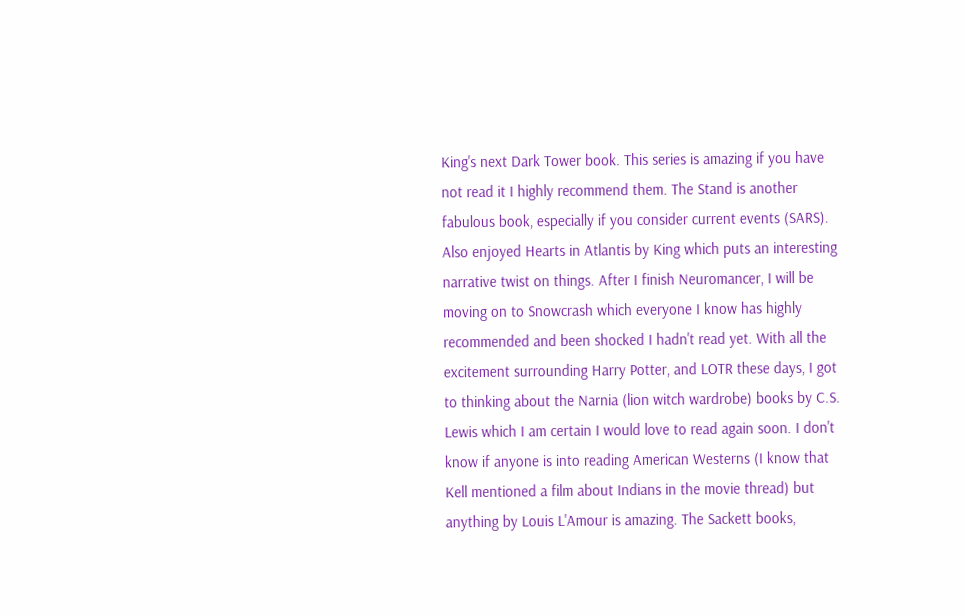King's next Dark Tower book. This series is amazing if you have not read it I highly recommend them. The Stand is another fabulous book, especially if you consider current events (SARS). Also enjoyed Hearts in Atlantis by King which puts an interesting narrative twist on things. After I finish Neuromancer, I will be moving on to Snowcrash which everyone I know has highly recommended and been shocked I hadn't read yet. With all the excitement surrounding Harry Potter, and LOTR these days, I got to thinking about the Narnia (lion witch wardrobe) books by C.S. Lewis which I am certain I would love to read again soon. I don't know if anyone is into reading American Westerns (I know that Kell mentioned a film about Indians in the movie thread) but anything by Louis L'Amour is amazing. The Sackett books,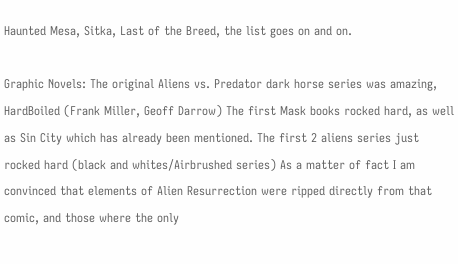Haunted Mesa, Sitka, Last of the Breed, the list goes on and on.

Graphic Novels: The original Aliens vs. Predator dark horse series was amazing, HardBoiled (Frank Miller, Geoff Darrow) The first Mask books rocked hard, as well as Sin City which has already been mentioned. The first 2 aliens series just rocked hard (black and whites/Airbrushed series) As a matter of fact I am convinced that elements of Alien Resurrection were ripped directly from that comic, and those where the only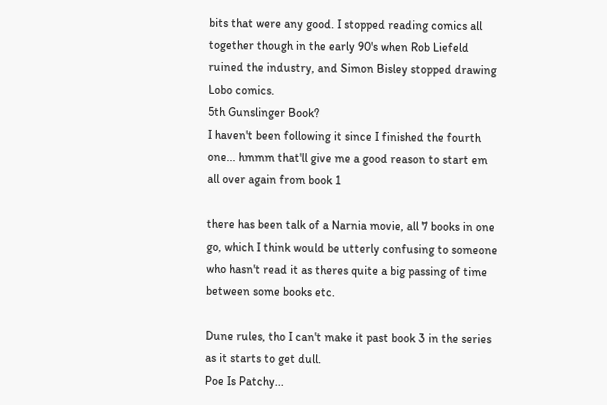bits that were any good. I stopped reading comics all together though in the early 90's when Rob Liefeld ruined the industry, and Simon Bisley stopped drawing Lobo comics.
5th Gunslinger Book?
I haven't been following it since I finished the fourth one... hmmm that'll give me a good reason to start em all over again from book 1

there has been talk of a Narnia movie, all 7 books in one go, which I think would be utterly confusing to someone who hasn't read it as theres quite a big passing of time between some books etc.

Dune rules, tho I can't make it past book 3 in the series as it starts to get dull.
Poe Is Patchy...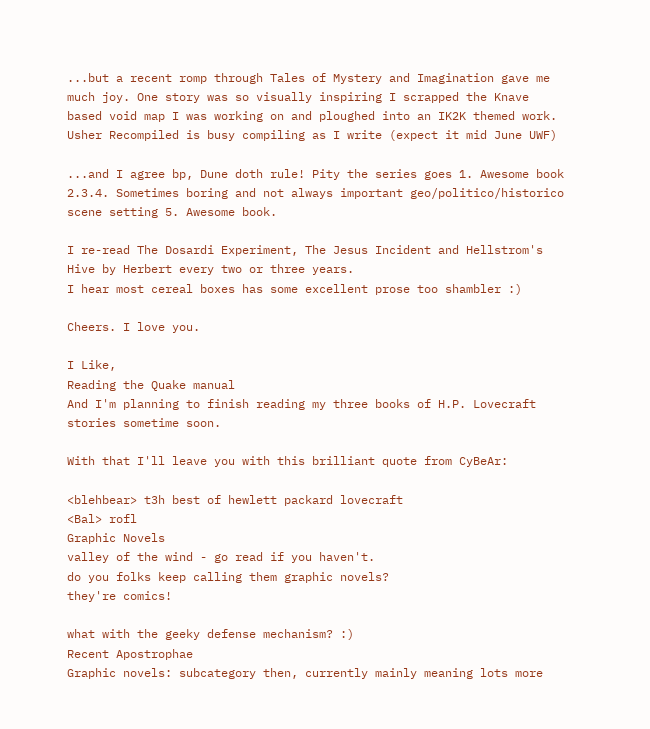...but a recent romp through Tales of Mystery and Imagination gave me much joy. One story was so visually inspiring I scrapped the Knave based void map I was working on and ploughed into an IK2K themed work. Usher Recompiled is busy compiling as I write (expect it mid June UWF)

...and I agree bp, Dune doth rule! Pity the series goes 1. Awesome book 2.3.4. Sometimes boring and not always important geo/politico/historico scene setting 5. Awesome book.

I re-read The Dosardi Experiment, The Jesus Incident and Hellstrom's Hive by Herbert every two or three years.
I hear most cereal boxes has some excellent prose too shambler :)

Cheers. I love you.

I Like,
Reading the Quake manual
And I'm planning to finish reading my three books of H.P. Lovecraft stories sometime soon.

With that I'll leave you with this brilliant quote from CyBeAr:

<blehbear> t3h best of hewlett packard lovecraft
<Bal> rofl
Graphic Novels
valley of the wind - go read if you haven't.
do you folks keep calling them graphic novels?
they're comics!

what with the geeky defense mechanism? :)
Recent Apostrophae
Graphic novels: subcategory then, currently mainly meaning lots more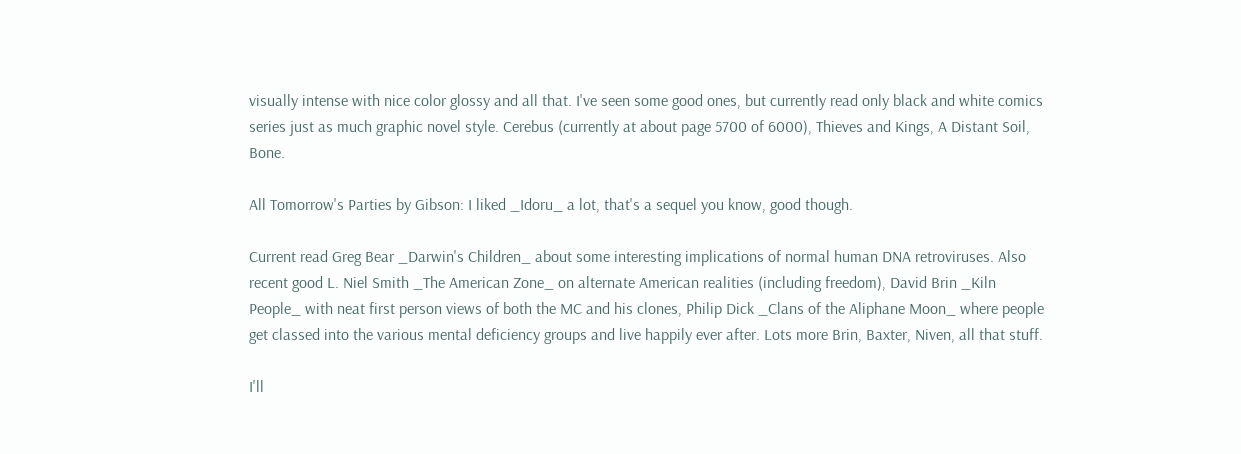visually intense with nice color glossy and all that. I've seen some good ones, but currently read only black and white comics series just as much graphic novel style. Cerebus (currently at about page 5700 of 6000), Thieves and Kings, A Distant Soil, Bone.

All Tomorrow's Parties by Gibson: I liked _Idoru_ a lot, that's a sequel you know, good though.

Current read Greg Bear _Darwin's Children_ about some interesting implications of normal human DNA retroviruses. Also recent good L. Niel Smith _The American Zone_ on alternate American realities (including freedom), David Brin _Kiln People_ with neat first person views of both the MC and his clones, Philip Dick _Clans of the Aliphane Moon_ where people get classed into the various mental deficiency groups and live happily ever after. Lots more Brin, Baxter, Niven, all that stuff.

I'll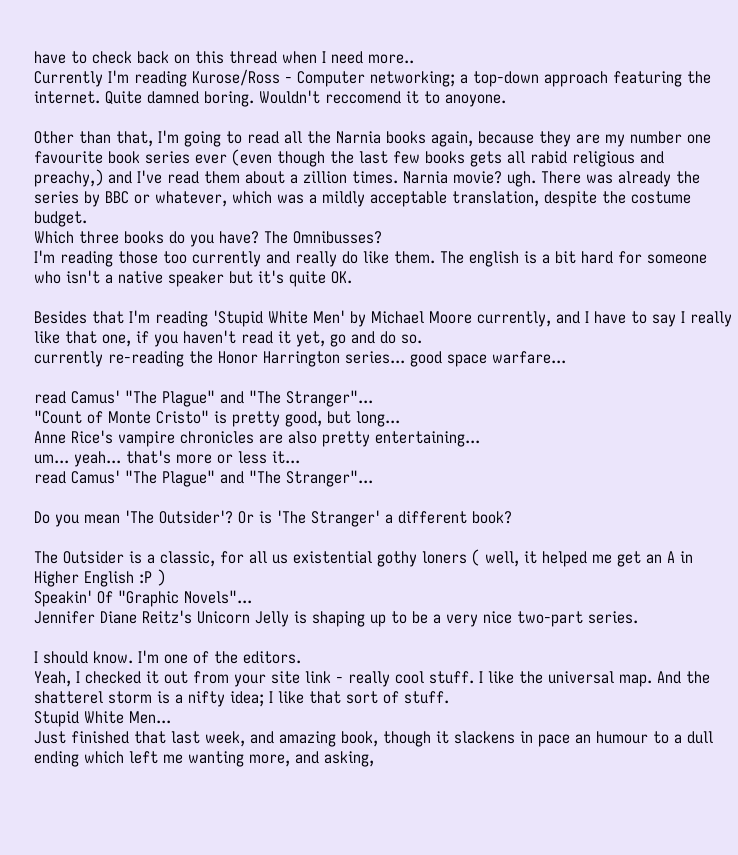have to check back on this thread when I need more..
Currently I'm reading Kurose/Ross - Computer networking; a top-down approach featuring the internet. Quite damned boring. Wouldn't reccomend it to anoyone.

Other than that, I'm going to read all the Narnia books again, because they are my number one favourite book series ever (even though the last few books gets all rabid religious and preachy,) and I've read them about a zillion times. Narnia movie? ugh. There was already the series by BBC or whatever, which was a mildly acceptable translation, despite the costume budget.
Which three books do you have? The Omnibusses?
I'm reading those too currently and really do like them. The english is a bit hard for someone who isn't a native speaker but it's quite OK.

Besides that I'm reading 'Stupid White Men' by Michael Moore currently, and I have to say I really like that one, if you haven't read it yet, go and do so.
currently re-reading the Honor Harrington series... good space warfare...

read Camus' "The Plague" and "The Stranger"...
"Count of Monte Cristo" is pretty good, but long...
Anne Rice's vampire chronicles are also pretty entertaining...
um... yeah... that's more or less it...
read Camus' "The Plague" and "The Stranger"...

Do you mean 'The Outsider'? Or is 'The Stranger' a different book?

The Outsider is a classic, for all us existential gothy loners ( well, it helped me get an A in Higher English :P )
Speakin' Of "Graphic Novels"...
Jennifer Diane Reitz's Unicorn Jelly is shaping up to be a very nice two-part series.

I should know. I'm one of the editors.
Yeah, I checked it out from your site link - really cool stuff. I like the universal map. And the shatterel storm is a nifty idea; I like that sort of stuff.
Stupid White Men...
Just finished that last week, and amazing book, though it slackens in pace an humour to a dull ending which left me wanting more, and asking,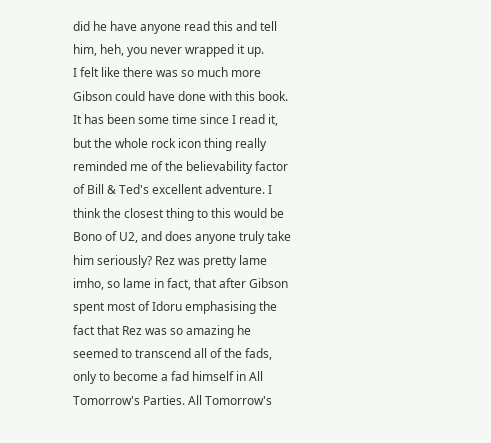did he have anyone read this and tell him, heh, you never wrapped it up.
I felt like there was so much more Gibson could have done with this book. It has been some time since I read it, but the whole rock icon thing really reminded me of the believability factor of Bill & Ted's excellent adventure. I think the closest thing to this would be Bono of U2, and does anyone truly take him seriously? Rez was pretty lame imho, so lame in fact, that after Gibson spent most of Idoru emphasising the fact that Rez was so amazing he seemed to transcend all of the fads, only to become a fad himself in All Tomorrow's Parties. All Tomorrow's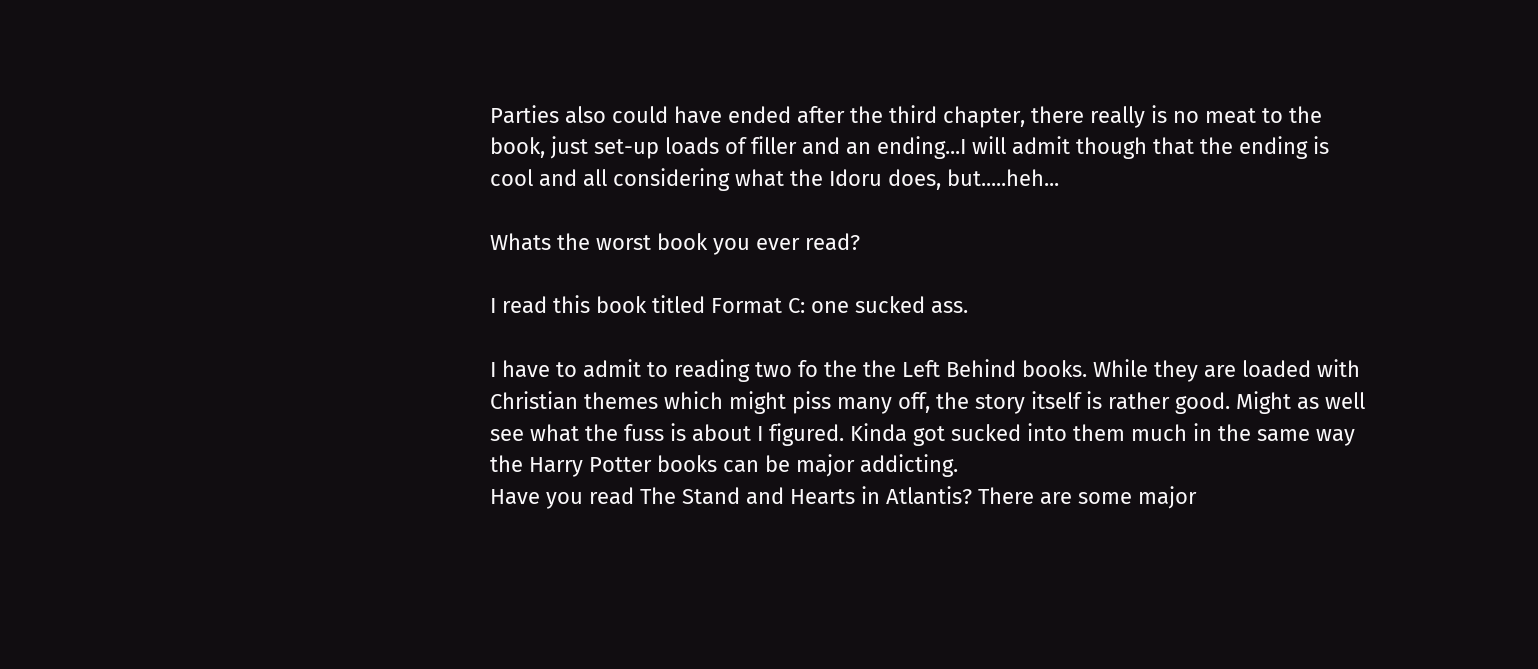Parties also could have ended after the third chapter, there really is no meat to the book, just set-up loads of filler and an ending...I will admit though that the ending is cool and all considering what the Idoru does, but.....heh...

Whats the worst book you ever read?

I read this book titled Format C: one sucked ass.

I have to admit to reading two fo the the Left Behind books. While they are loaded with Christian themes which might piss many off, the story itself is rather good. Might as well see what the fuss is about I figured. Kinda got sucked into them much in the same way the Harry Potter books can be major addicting.
Have you read The Stand and Hearts in Atlantis? There are some major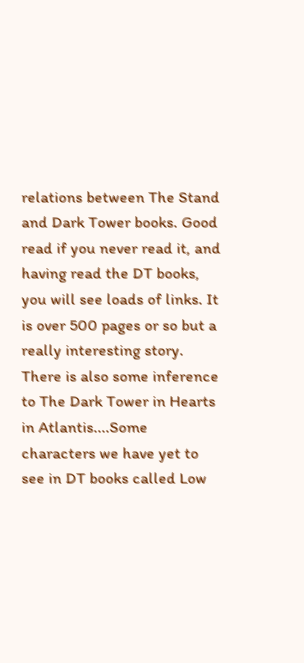relations between The Stand and Dark Tower books. Good read if you never read it, and having read the DT books, you will see loads of links. It is over 500 pages or so but a really interesting story. There is also some inference to The Dark Tower in Hearts in Atlantis....Some characters we have yet to see in DT books called Low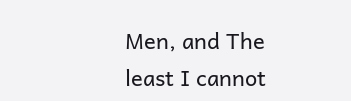Men, and The least I cannot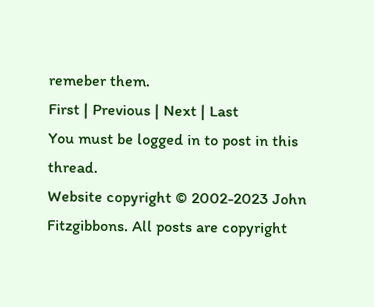remeber them.
First | Previous | Next | Last
You must be logged in to post in this thread.
Website copyright © 2002-2023 John Fitzgibbons. All posts are copyright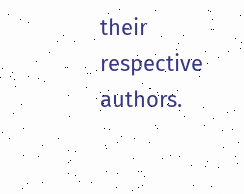their respective authors.